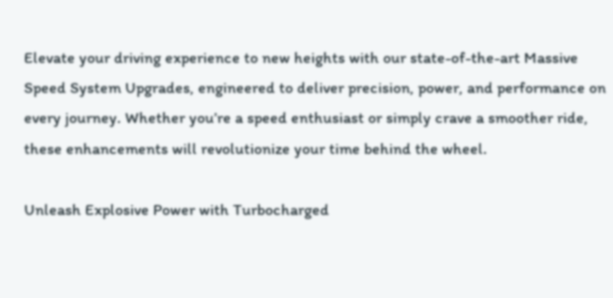Elevate your driving experience to new heights with our state-of-the-art Massive Speed System Upgrades, engineered to deliver precision, power, and performance on every journey. Whether you’re a speed enthusiast or simply crave a smoother ride, these enhancements will revolutionize your time behind the wheel.

Unleash Explosive Power with Turbocharged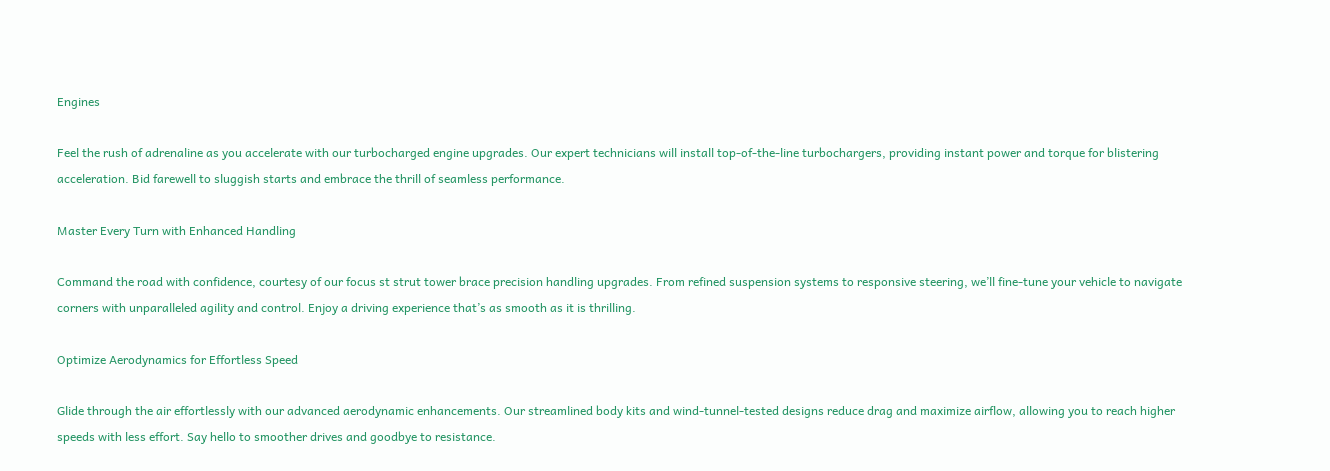Engines

Feel the rush of adrenaline as you accelerate with our turbocharged engine upgrades. Our expert technicians will install top-of-the-line turbochargers, providing instant power and torque for blistering acceleration. Bid farewell to sluggish starts and embrace the thrill of seamless performance.

Master Every Turn with Enhanced Handling

Command the road with confidence, courtesy of our focus st strut tower brace precision handling upgrades. From refined suspension systems to responsive steering, we’ll fine-tune your vehicle to navigate corners with unparalleled agility and control. Enjoy a driving experience that’s as smooth as it is thrilling.

Optimize Aerodynamics for Effortless Speed

Glide through the air effortlessly with our advanced aerodynamic enhancements. Our streamlined body kits and wind-tunnel-tested designs reduce drag and maximize airflow, allowing you to reach higher speeds with less effort. Say hello to smoother drives and goodbye to resistance.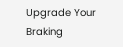Upgrade Your Braking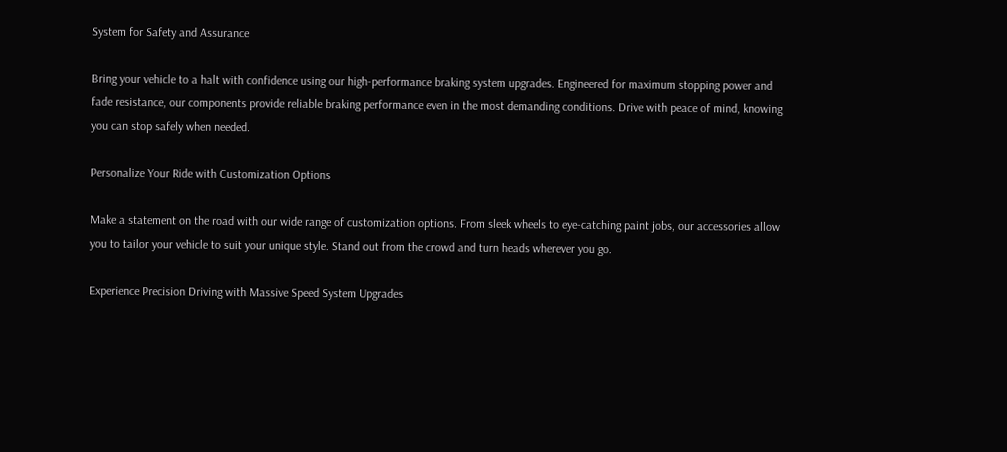System for Safety and Assurance

Bring your vehicle to a halt with confidence using our high-performance braking system upgrades. Engineered for maximum stopping power and fade resistance, our components provide reliable braking performance even in the most demanding conditions. Drive with peace of mind, knowing you can stop safely when needed.

Personalize Your Ride with Customization Options

Make a statement on the road with our wide range of customization options. From sleek wheels to eye-catching paint jobs, our accessories allow you to tailor your vehicle to suit your unique style. Stand out from the crowd and turn heads wherever you go.

Experience Precision Driving with Massive Speed System Upgrades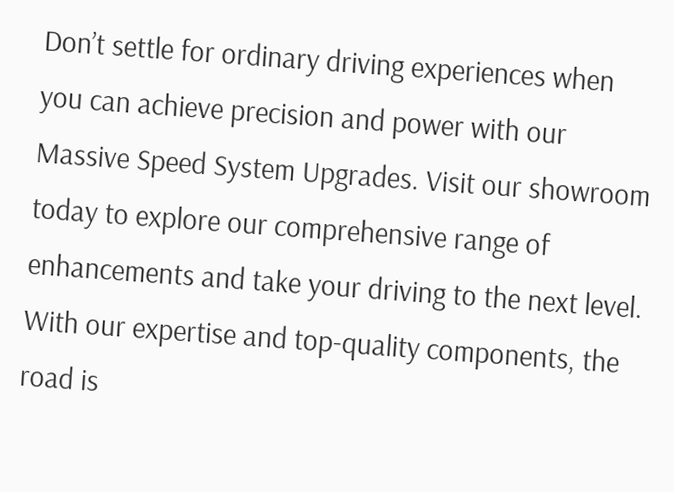Don’t settle for ordinary driving experiences when you can achieve precision and power with our Massive Speed System Upgrades. Visit our showroom today to explore our comprehensive range of enhancements and take your driving to the next level. With our expertise and top-quality components, the road is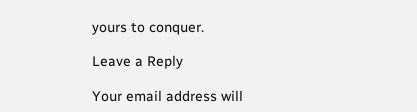yours to conquer.

Leave a Reply

Your email address will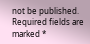not be published. Required fields are marked *